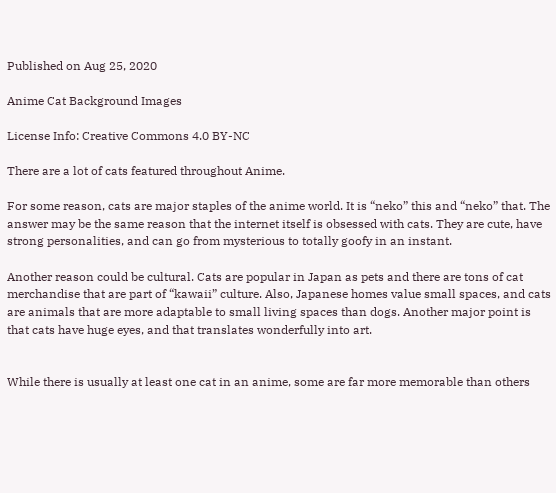Published on Aug 25, 2020

Anime Cat Background Images

License Info: Creative Commons 4.0 BY-NC

There are a lot of cats featured throughout Anime.

For some reason, cats are major staples of the anime world. It is “neko” this and “neko” that. The answer may be the same reason that the internet itself is obsessed with cats. They are cute, have strong personalities, and can go from mysterious to totally goofy in an instant.

Another reason could be cultural. Cats are popular in Japan as pets and there are tons of cat merchandise that are part of “kawaii” culture. Also, Japanese homes value small spaces, and cats are animals that are more adaptable to small living spaces than dogs. Another major point is that cats have huge eyes, and that translates wonderfully into art.


While there is usually at least one cat in an anime, some are far more memorable than others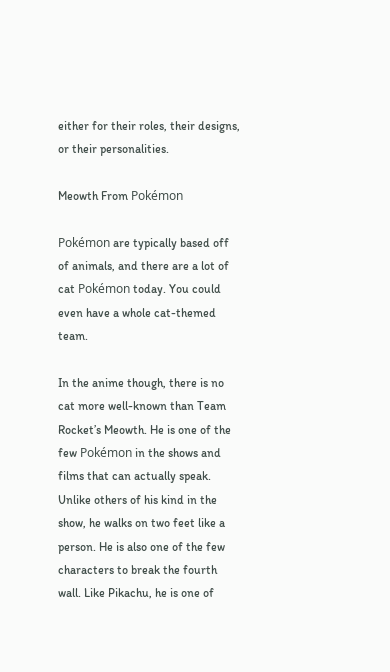either for their roles, their designs, or their personalities.

Meowth From Pokémon

Pokémon are typically based off of animals, and there are a lot of cat Pokémon today. You could even have a whole cat-themed team.

In the anime though, there is no cat more well-known than Team Rocket’s Meowth. He is one of the few Pokémon in the shows and films that can actually speak. Unlike others of his kind in the show, he walks on two feet like a person. He is also one of the few characters to break the fourth wall. Like Pikachu, he is one of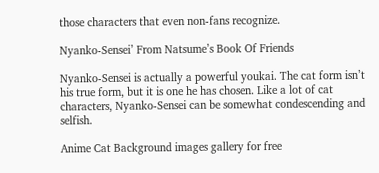those characters that even non-fans recognize.

Nyanko-Sensei’ From Natsume’s Book Of Friends

Nyanko-Sensei is actually a powerful youkai. The cat form isn’t his true form, but it is one he has chosen. Like a lot of cat characters, Nyanko-Sensei can be somewhat condescending and selfish.

Anime Cat Background images gallery for free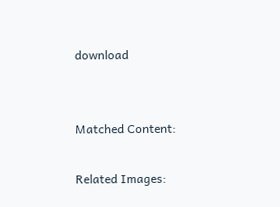download


Matched Content:

Related Images: